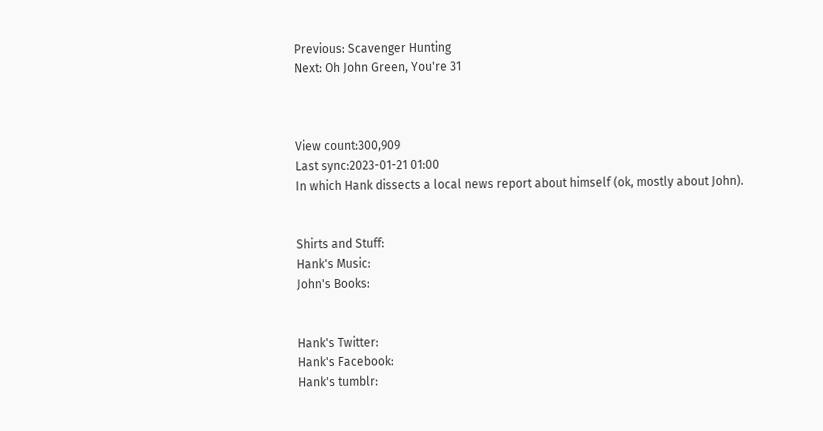Previous: Scavenger Hunting
Next: Oh John Green, You're 31



View count:300,909
Last sync:2023-01-21 01:00
In which Hank dissects a local news report about himself (ok, mostly about John).


Shirts and Stuff:
Hank's Music:
John's Books:


Hank's Twitter:
Hank's Facebook:
Hank's tumblr: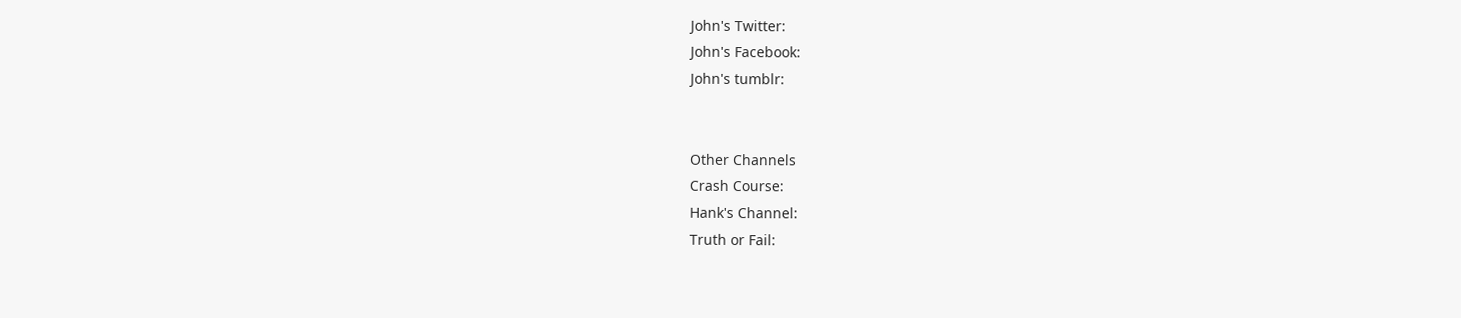John's Twitter:
John's Facebook:
John's tumblr:


Other Channels
Crash Course:
Hank's Channel:
Truth or Fail: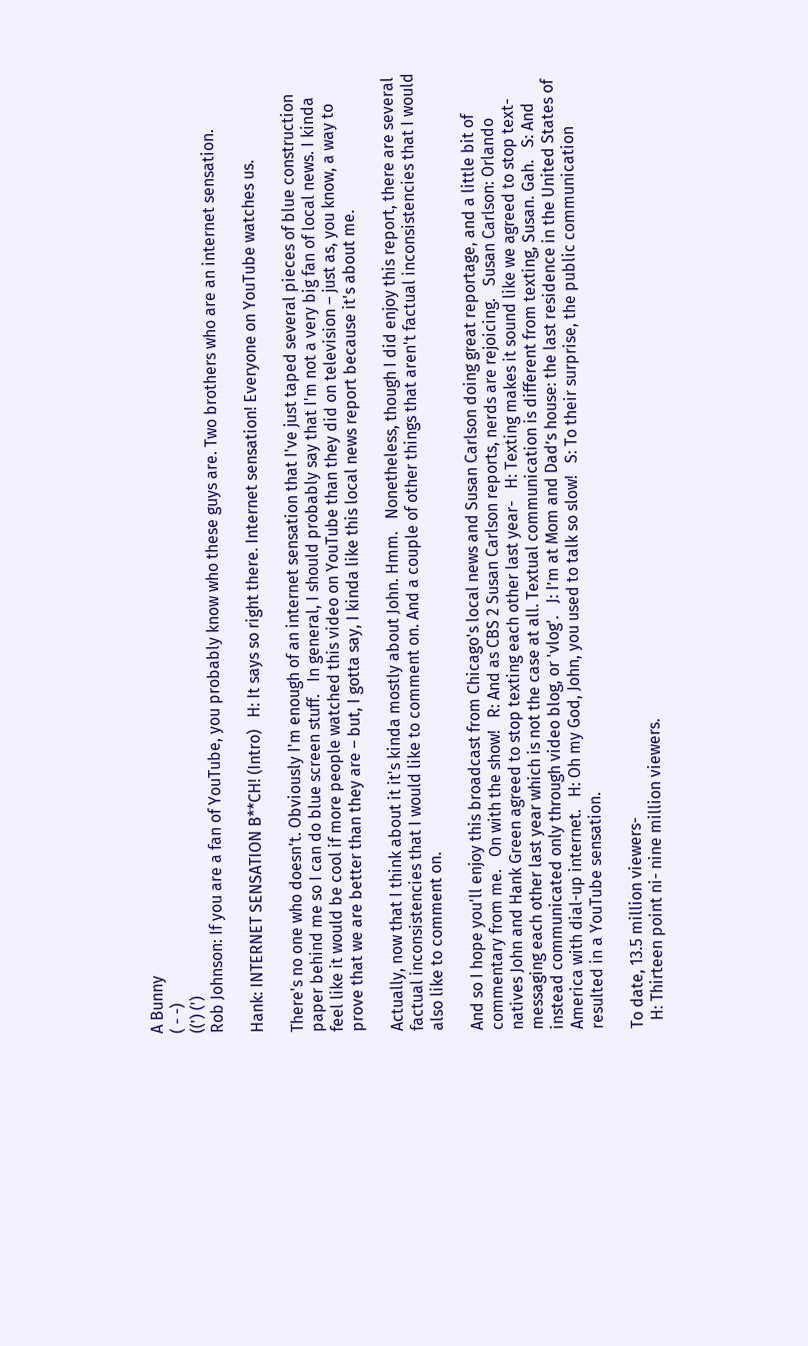A Bunny
( - -)
((') (')
Rob Johnson: If you are a fan of YouTube, you probably know who these guys are. Two brothers who are an internet sensation.

Hank: INTERNET SENSATION B**CH! (Intro)   H: It says so right there. Internet sensation! Everyone on YouTube watches us.

There's no one who doesn't. Obviously I'm enough of an internet sensation that I've just taped several pieces of blue construction paper behind me so I can do blue screen stuff.   In general, I should probably say that I'm not a very big fan of local news. I kinda feel like it would be cool if more people watched this video on YouTube than they did on television – just as, you know, a way to prove that we are better than they are – but, I gotta say, I kinda like this local news report because it's about me.

Actually, now that I think about it it's kinda mostly about John. Hmm.   Nonetheless, though I did enjoy this report, there are several factual inconsistencies that I would like to comment on. And a couple of other things that aren't factual inconsistencies that I would also like to comment on.

And so I hope you'll enjoy this broadcast from Chicago's local news and Susan Carlson doing great reportage, and a little bit of commentary from me.   On with the show!   R: And as CBS 2 Susan Carlson reports, nerds are rejoicing.   Susan Carlson: Orlando natives John and Hank Green agreed to stop texting each other last year-   H: Texting makes it sound like we agreed to stop text-messaging each other last year which is not the case at all. Textual communication is different from texting, Susan. Gah.   S: And instead communicated only through video blog, or 'vlog'.   J: I’m at Mom and Dad’s house: the last residence in the United States of America with dial-up internet.   H: Oh my God, John, you used to talk so slow!   S: To their surprise, the public communication resulted in a YouTube sensation.

To date, 13.5 million viewers-
  H: Thirteen point ni- nine million viewers.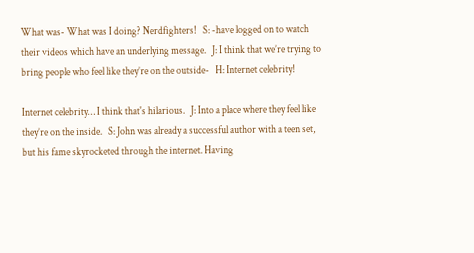What was- What was I doing? Nerdfighters!   S: -have logged on to watch their videos which have an underlying message.   J: I think that we’re trying to bring people who feel like they’re on the outside-   H: Internet celebrity!

Internet celebrity… I think that's hilarious.   J: Into a place where they feel like they’re on the inside.   S: John was already a successful author with a teen set, but his fame skyrocketed through the internet. Having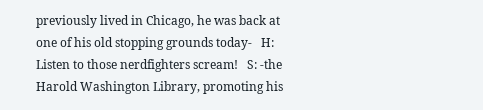previously lived in Chicago, he was back at one of his old stopping grounds today-   H: Listen to those nerdfighters scream!   S: -the Harold Washington Library, promoting his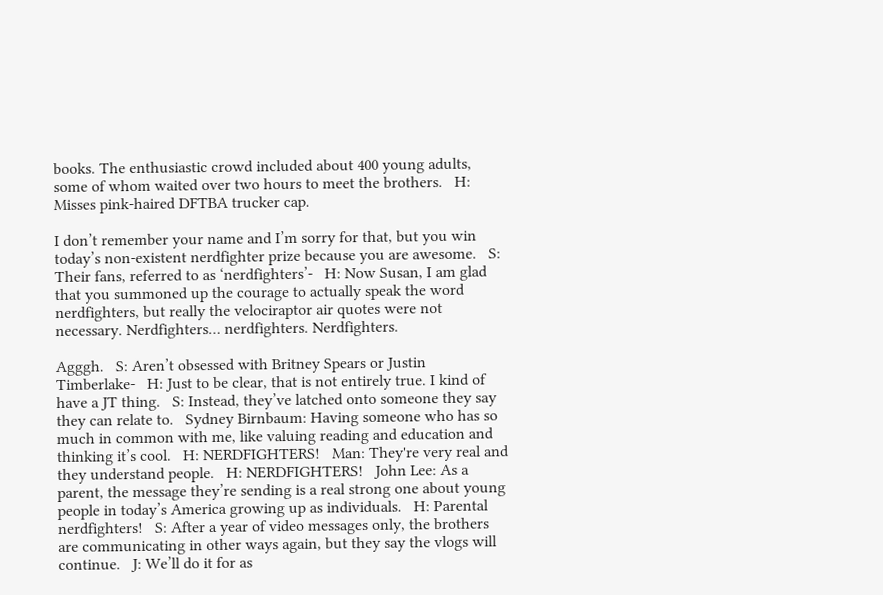books. The enthusiastic crowd included about 400 young adults, some of whom waited over two hours to meet the brothers.   H: Misses pink-haired DFTBA trucker cap.

I don’t remember your name and I’m sorry for that, but you win today’s non-existent nerdfighter prize because you are awesome.   S: Their fans, referred to as ‘nerdfighters’-   H: Now Susan, I am glad that you summoned up the courage to actually speak the word nerdfighters, but really the velociraptor air quotes were not necessary. Nerdfighters… nerdfighters. Nerdfighters.

Agggh.   S: Aren’t obsessed with Britney Spears or Justin Timberlake-   H: Just to be clear, that is not entirely true. I kind of have a JT thing.   S: Instead, they’ve latched onto someone they say they can relate to.   Sydney Birnbaum: Having someone who has so much in common with me, like valuing reading and education and thinking it’s cool.   H: NERDFIGHTERS!   Man: They're very real and they understand people.   H: NERDFIGHTERS!   John Lee: As a parent, the message they’re sending is a real strong one about young people in today’s America growing up as individuals.   H: Parental nerdfighters!   S: After a year of video messages only, the brothers are communicating in other ways again, but they say the vlogs will continue.   J: We’ll do it for as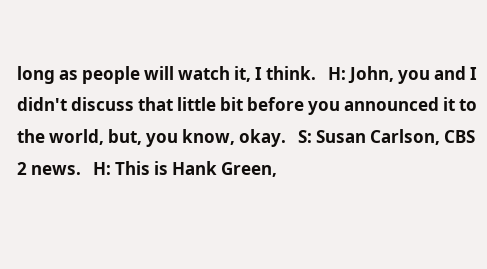long as people will watch it, I think.   H: John, you and I didn't discuss that little bit before you announced it to the world, but, you know, okay.   S: Susan Carlson, CBS 2 news.   H: This is Hank Green,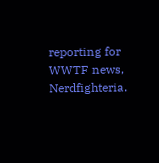reporting for WWTF news, Nerdfighteria.